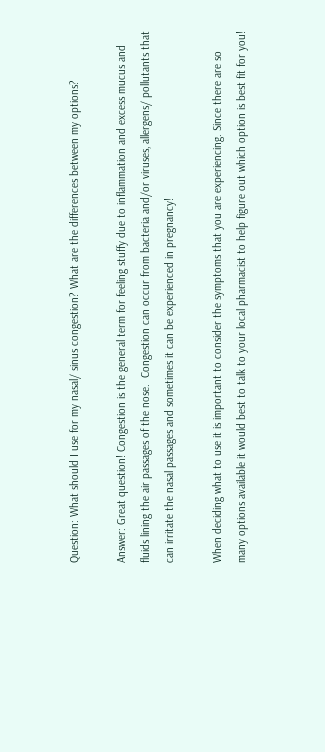Question: What should I use for my nasal/ sinus congestion? What are the differences between my options?

Answer: Great question! Congestion is the general term for feeling stuffy due to inflammation and excess mucus and fluids lining the air passages of the nose.  Congestion can occur from bacteria and/or viruses, allergens/ pollutants that can irritate the nasal passages and sometimes it can be experienced in pregnancy!

When deciding what to use it is important to consider the symptoms that you are experiencing. Since there are so many options available it would best to talk to your local pharmacist to help figure out which option is best fit for you!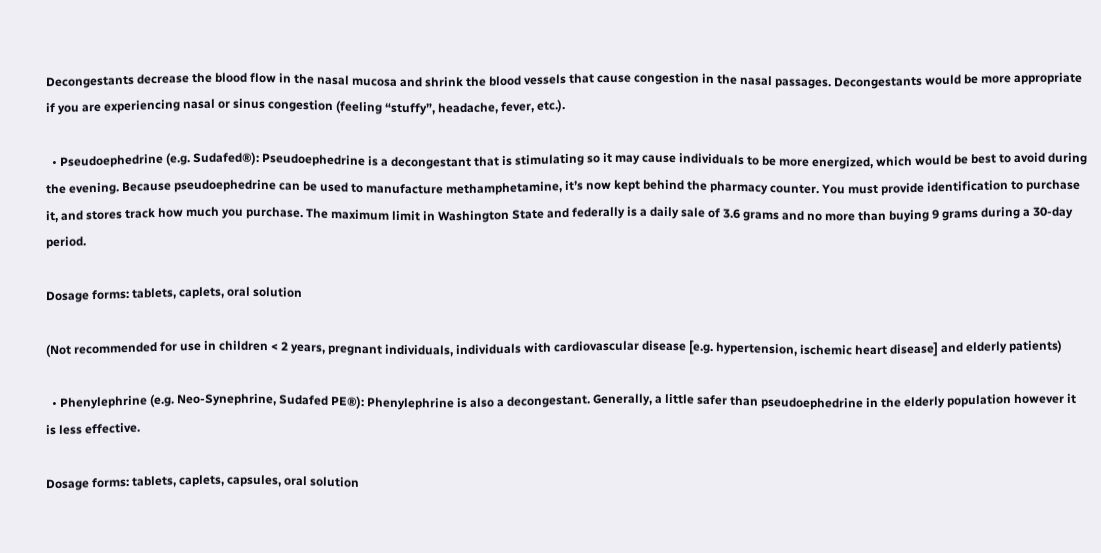Decongestants decrease the blood flow in the nasal mucosa and shrink the blood vessels that cause congestion in the nasal passages. Decongestants would be more appropriate if you are experiencing nasal or sinus congestion (feeling “stuffy”, headache, fever, etc.).

  • Pseudoephedrine (e.g. Sudafed®): Pseudoephedrine is a decongestant that is stimulating so it may cause individuals to be more energized, which would be best to avoid during the evening. Because pseudoephedrine can be used to manufacture methamphetamine, it’s now kept behind the pharmacy counter. You must provide identification to purchase it, and stores track how much you purchase. The maximum limit in Washington State and federally is a daily sale of 3.6 grams and no more than buying 9 grams during a 30-day period.

Dosage forms: tablets, caplets, oral solution

(Not recommended for use in children < 2 years, pregnant individuals, individuals with cardiovascular disease [e.g. hypertension, ischemic heart disease] and elderly patients)

  • Phenylephrine (e.g. Neo-Synephrine, Sudafed PE®): Phenylephrine is also a decongestant. Generally, a little safer than pseudoephedrine in the elderly population however it is less effective.

Dosage forms: tablets, caplets, capsules, oral solution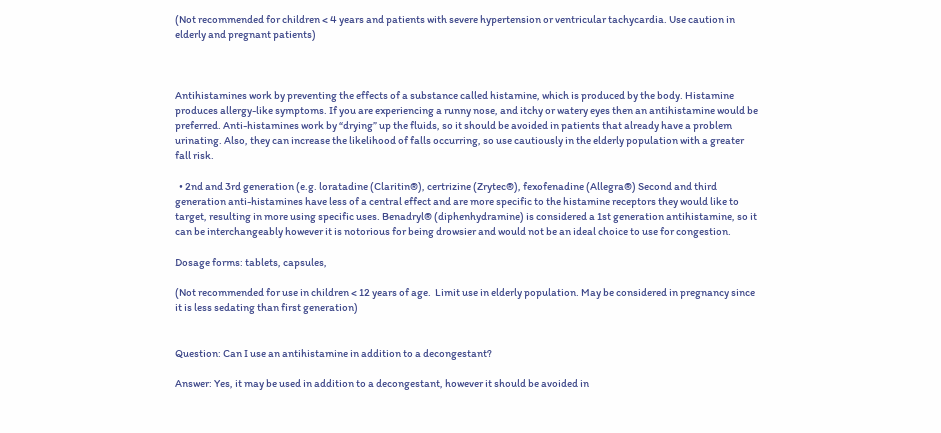(Not recommended for children < 4 years and patients with severe hypertension or ventricular tachycardia. Use caution in elderly and pregnant patients)



Antihistamines work by preventing the effects of a substance called histamine, which is produced by the body. Histamine produces allergy-like symptoms. If you are experiencing a runny nose, and itchy or watery eyes then an antihistamine would be preferred. Anti-histamines work by “drying” up the fluids, so it should be avoided in patients that already have a problem urinating. Also, they can increase the likelihood of falls occurring, so use cautiously in the elderly population with a greater fall risk.

  • 2nd and 3rd generation (e.g. loratadine (Claritin®), certrizine (Zrytec®), fexofenadine (Allegra®) Second and third generation anti-histamines have less of a central effect and are more specific to the histamine receptors they would like to target, resulting in more using specific uses. Benadryl® (diphenhydramine) is considered a 1st generation antihistamine, so it can be interchangeably however it is notorious for being drowsier and would not be an ideal choice to use for congestion.

Dosage forms: tablets, capsules,

(Not recommended for use in children < 12 years of age.  Limit use in elderly population. May be considered in pregnancy since it is less sedating than first generation)


Question: Can I use an antihistamine in addition to a decongestant?

Answer: Yes, it may be used in addition to a decongestant, however it should be avoided in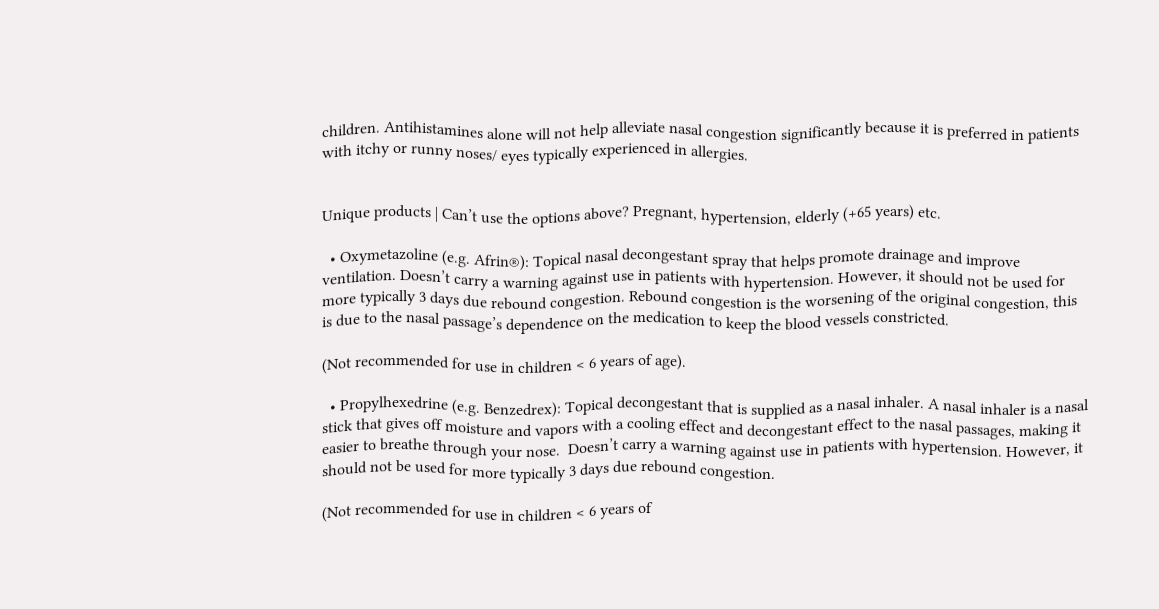children. Antihistamines alone will not help alleviate nasal congestion significantly because it is preferred in patients with itchy or runny noses/ eyes typically experienced in allergies.


Unique products | Can’t use the options above? Pregnant, hypertension, elderly (+65 years) etc.

  • Oxymetazoline (e.g. Afrin®): Topical nasal decongestant spray that helps promote drainage and improve ventilation. Doesn’t carry a warning against use in patients with hypertension. However, it should not be used for more typically 3 days due rebound congestion. Rebound congestion is the worsening of the original congestion, this is due to the nasal passage’s dependence on the medication to keep the blood vessels constricted.

(Not recommended for use in children < 6 years of age).

  • Propylhexedrine (e.g. Benzedrex): Topical decongestant that is supplied as a nasal inhaler. A nasal inhaler is a nasal stick that gives off moisture and vapors with a cooling effect and decongestant effect to the nasal passages, making it easier to breathe through your nose.  Doesn’t carry a warning against use in patients with hypertension. However, it should not be used for more typically 3 days due rebound congestion.

(Not recommended for use in children < 6 years of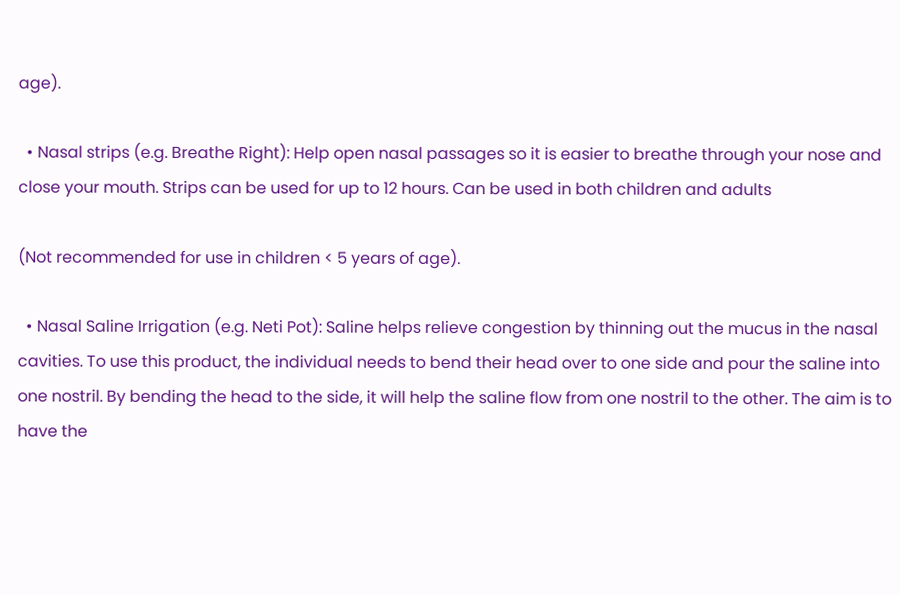age).

  • Nasal strips (e.g. Breathe Right): Help open nasal passages so it is easier to breathe through your nose and close your mouth. Strips can be used for up to 12 hours. Can be used in both children and adults

(Not recommended for use in children < 5 years of age).

  • Nasal Saline Irrigation (e.g. Neti Pot): Saline helps relieve congestion by thinning out the mucus in the nasal cavities. To use this product, the individual needs to bend their head over to one side and pour the saline into one nostril. By bending the head to the side, it will help the saline flow from one nostril to the other. The aim is to have the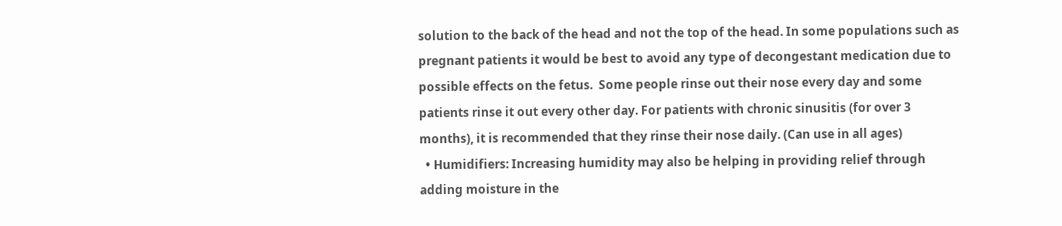solution to the back of the head and not the top of the head. In some populations such as pregnant patients it would be best to avoid any type of decongestant medication due to possible effects on the fetus.  Some people rinse out their nose every day and some patients rinse it out every other day. For patients with chronic sinusitis (for over 3 months), it is recommended that they rinse their nose daily. (Can use in all ages)
  • Humidifiers: Increasing humidity may also be helping in providing relief through adding moisture in the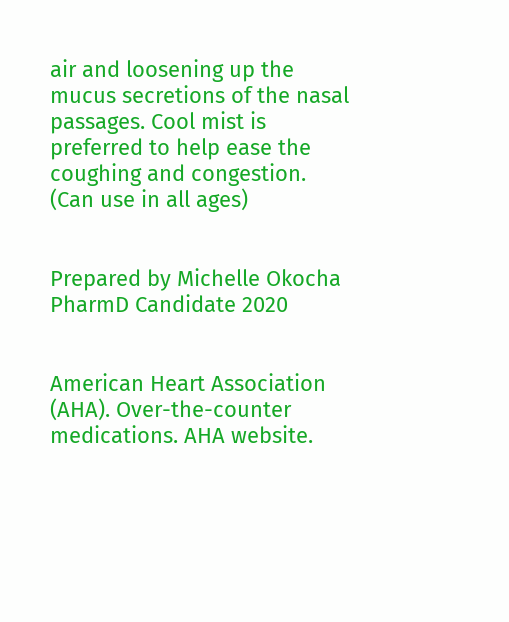air and loosening up the mucus secretions of the nasal passages. Cool mist is preferred to help ease the coughing and congestion. (Can use in all ages)


Prepared by Michelle Okocha PharmD Candidate 2020


American Heart Association (AHA). Over-the-counter medications. AHA website.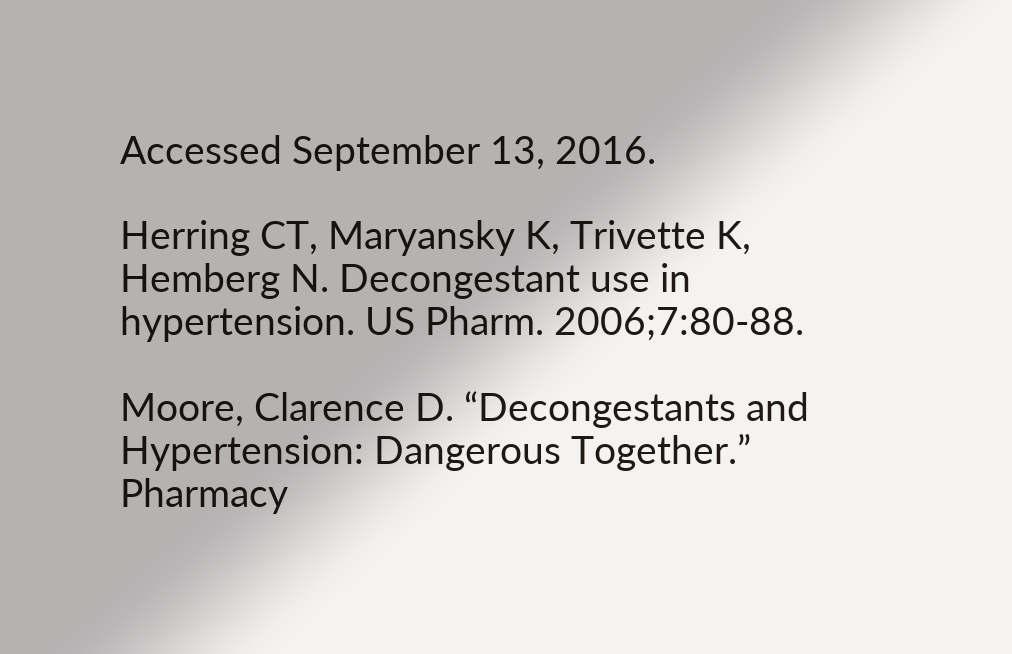Accessed September 13, 2016.

Herring CT, Maryansky K, Trivette K, Hemberg N. Decongestant use in hypertension. US Pharm. 2006;7:80-88.

Moore, Clarence D. “Decongestants and Hypertension: Dangerous Together.” Pharmacy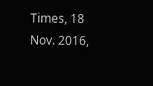Times, 18 Nov. 2016,